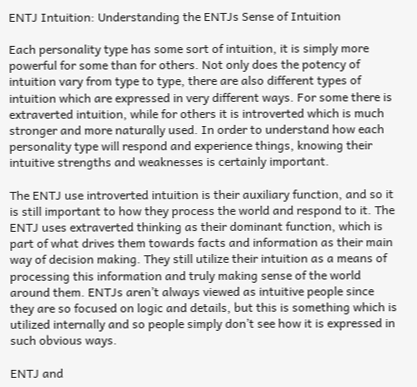ENTJ Intuition: Understanding the ENTJs Sense of Intuition

Each personality type has some sort of intuition, it is simply more powerful for some than for others. Not only does the potency of intuition vary from type to type, there are also different types of intuition which are expressed in very different ways. For some there is extraverted intuition, while for others it is introverted which is much stronger and more naturally used. In order to understand how each personality type will respond and experience things, knowing their intuitive strengths and weaknesses is certainly important.

The ENTJ use introverted intuition is their auxiliary function, and so it is still important to how they process the world and respond to it. The ENTJ uses extraverted thinking as their dominant function, which is part of what drives them towards facts and information as their main way of decision making. They still utilize their intuition as a means of processing this information and truly making sense of the world around them. ENTJs aren’t always viewed as intuitive people since they are so focused on logic and details, but this is something which is utilized internally and so people simply don’t see how it is expressed in such obvious ways.

ENTJ and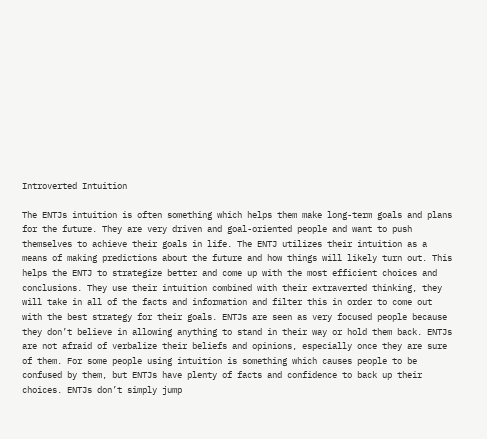Introverted Intuition

The ENTJs intuition is often something which helps them make long-term goals and plans for the future. They are very driven and goal-oriented people and want to push themselves to achieve their goals in life. The ENTJ utilizes their intuition as a means of making predictions about the future and how things will likely turn out. This helps the ENTJ to strategize better and come up with the most efficient choices and conclusions. They use their intuition combined with their extraverted thinking, they will take in all of the facts and information and filter this in order to come out with the best strategy for their goals. ENTJs are seen as very focused people because they don’t believe in allowing anything to stand in their way or hold them back. ENTJs are not afraid of verbalize their beliefs and opinions, especially once they are sure of them. For some people using intuition is something which causes people to be confused by them, but ENTJs have plenty of facts and confidence to back up their choices. ENTJs don’t simply jump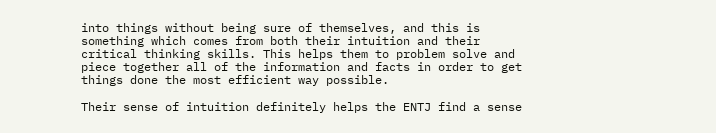into things without being sure of themselves, and this is something which comes from both their intuition and their critical thinking skills. This helps them to problem solve and piece together all of the information and facts in order to get things done the most efficient way possible.

Their sense of intuition definitely helps the ENTJ find a sense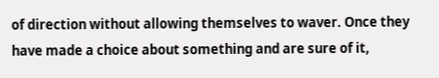of direction without allowing themselves to waver. Once they have made a choice about something and are sure of it,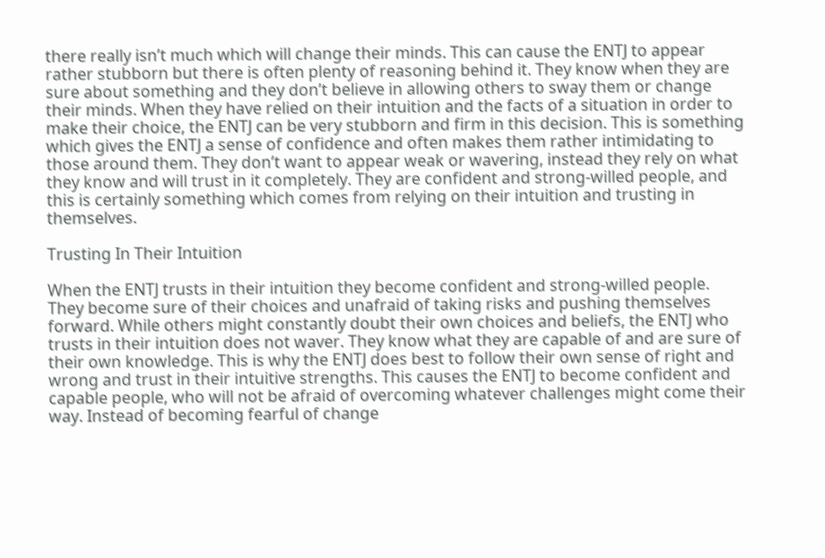there really isn’t much which will change their minds. This can cause the ENTJ to appear rather stubborn but there is often plenty of reasoning behind it. They know when they are sure about something and they don’t believe in allowing others to sway them or change their minds. When they have relied on their intuition and the facts of a situation in order to make their choice, the ENTJ can be very stubborn and firm in this decision. This is something which gives the ENTJ a sense of confidence and often makes them rather intimidating to those around them. They don’t want to appear weak or wavering, instead they rely on what they know and will trust in it completely. They are confident and strong-willed people, and this is certainly something which comes from relying on their intuition and trusting in themselves.

Trusting In Their Intuition

When the ENTJ trusts in their intuition they become confident and strong-willed people. They become sure of their choices and unafraid of taking risks and pushing themselves forward. While others might constantly doubt their own choices and beliefs, the ENTJ who trusts in their intuition does not waver. They know what they are capable of and are sure of their own knowledge. This is why the ENTJ does best to follow their own sense of right and wrong and trust in their intuitive strengths. This causes the ENTJ to become confident and capable people, who will not be afraid of overcoming whatever challenges might come their way. Instead of becoming fearful of change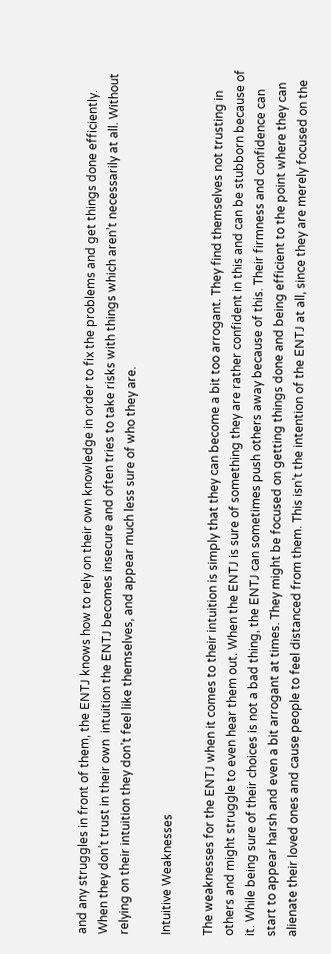and any struggles in front of them, the ENTJ knows how to rely on their own knowledge in order to fix the problems and get things done efficiently. When they don’t trust in their own  intuition the ENTJ becomes insecure and often tries to take risks with things which aren’t necessarily at all. Without relying on their intuition they don’t feel like themselves, and appear much less sure of who they are.

Intuitive Weaknesses

The weaknesses for the ENTJ when it comes to their intuition is simply that they can become a bit too arrogant. They find themselves not trusting in others and might struggle to even hear them out. When the ENTJ is sure of something they are rather confident in this and can be stubborn because of it. While being sure of their choices is not a bad thing, the ENTJ can sometimes push others away because of this. Their firmness and confidence can start to appear harsh and even a bit arrogant at times. They might be focused on getting things done and being efficient to the point where they can alienate their loved ones and cause people to feel distanced from them. This isn’t the intention of the ENTJ at all, since they are merely focused on the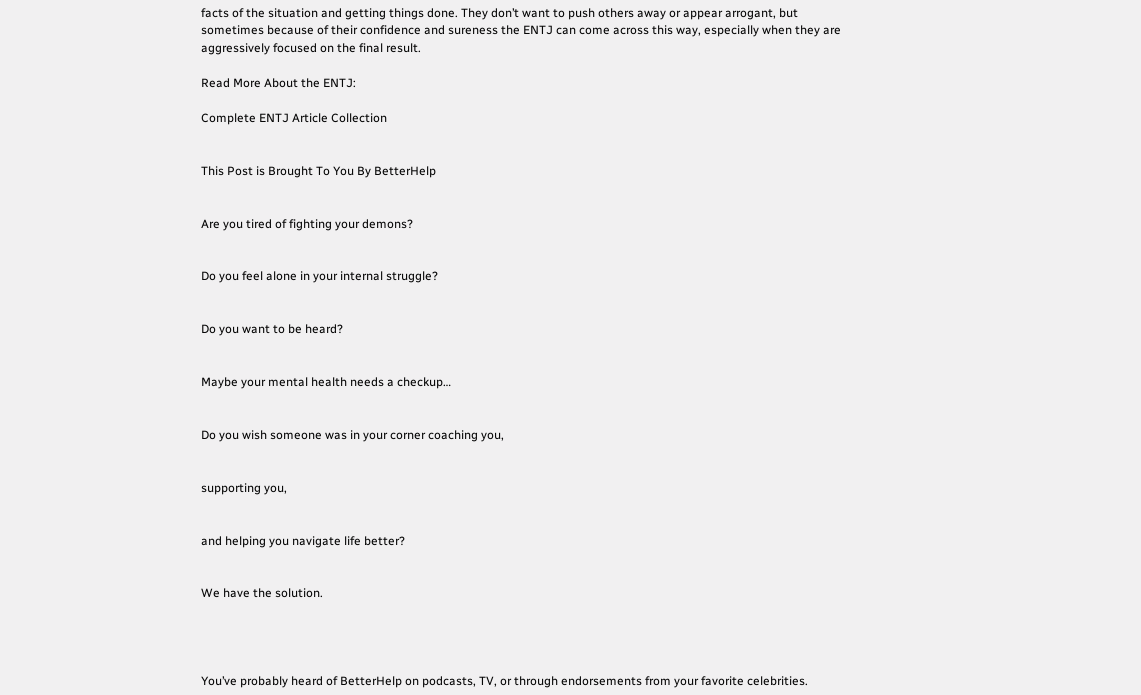facts of the situation and getting things done. They don’t want to push others away or appear arrogant, but sometimes because of their confidence and sureness the ENTJ can come across this way, especially when they are aggressively focused on the final result.

Read More About the ENTJ:

Complete ENTJ Article Collection


This Post is Brought To You By BetterHelp


Are you tired of fighting your demons?


Do you feel alone in your internal struggle?


Do you want to be heard?


Maybe your mental health needs a checkup…


Do you wish someone was in your corner coaching you,


supporting you,


and helping you navigate life better?


We have the solution.




You’ve probably heard of BetterHelp on podcasts, TV, or through endorsements from your favorite celebrities.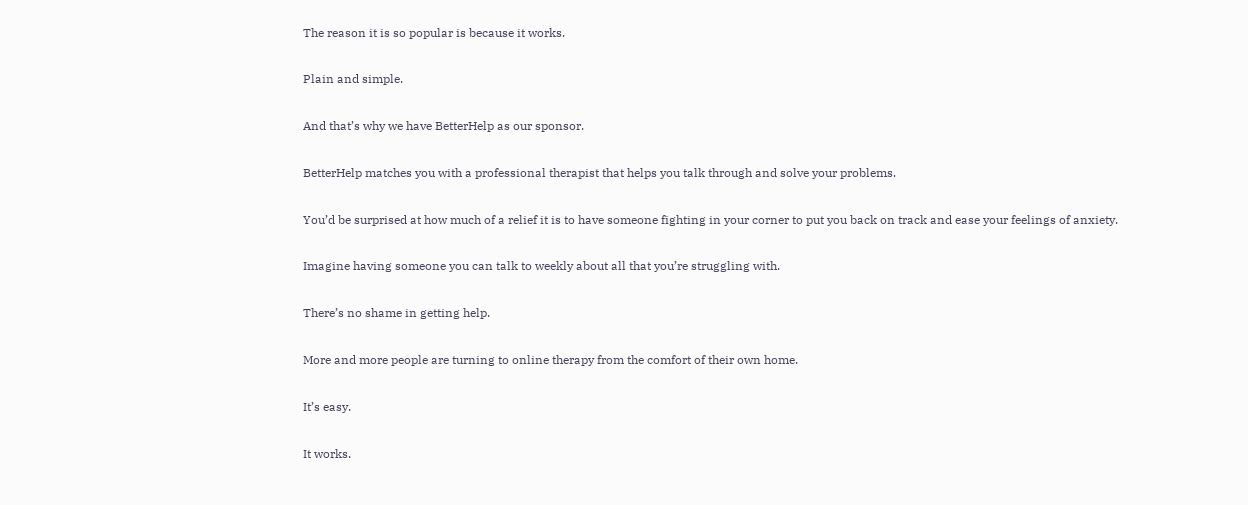The reason it is so popular is because it works.


Plain and simple.


And that’s why we have BetterHelp as our sponsor.


BetterHelp matches you with a professional therapist that helps you talk through and solve your problems.


You’d be surprised at how much of a relief it is to have someone fighting in your corner to put you back on track and ease your feelings of anxiety.


Imagine having someone you can talk to weekly about all that you’re struggling with.


There’s no shame in getting help.


More and more people are turning to online therapy from the comfort of their own home.


It’s easy.


It works.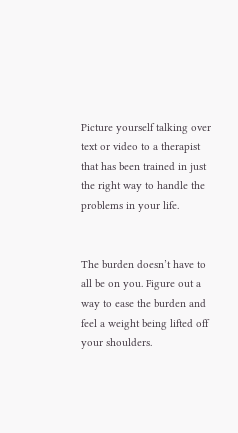Picture yourself talking over text or video to a therapist that has been trained in just the right way to handle the problems in your life.


The burden doesn’t have to all be on you. Figure out a way to ease the burden and feel a weight being lifted off your shoulders.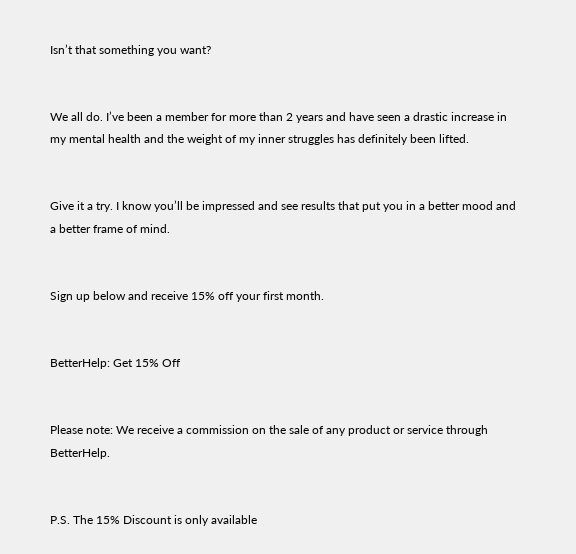Isn’t that something you want?


We all do. I’ve been a member for more than 2 years and have seen a drastic increase in my mental health and the weight of my inner struggles has definitely been lifted.


Give it a try. I know you’ll be impressed and see results that put you in a better mood and a better frame of mind.


Sign up below and receive 15% off your first month.


BetterHelp: Get 15% Off


Please note: We receive a commission on the sale of any product or service through BetterHelp.


P.S. The 15% Discount is only available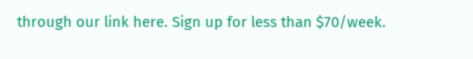through our link here. Sign up for less than $70/week.